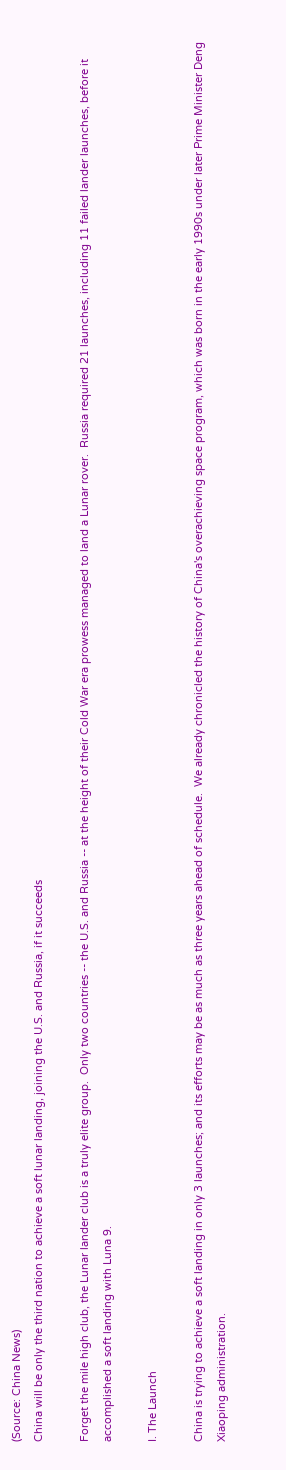(Source: China News)
China will be only the third nation to achieve a soft lunar landing, joining the U.S. and Russia, if it succeeds

Forget the mile high club, the Lunar lander club is a truly elite group.  Only two countries -- the U.S. and Russia -- at the height of their Cold War era prowess managed to land a Lunar rover.  Russia required 21 launches, including 11 failed lander launches, before it accomplished a soft landing with Luna 9.

I. The Launch

China is trying to achieve a soft landing in only 3 launches; and its efforts may be as much as three years ahead of schedule.  We already chronicled the history of China's overachieving space program, which was born in the early 1990s under later Prime Minister Deng Xiaoping administration.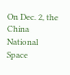On Dec. 2, the China National Space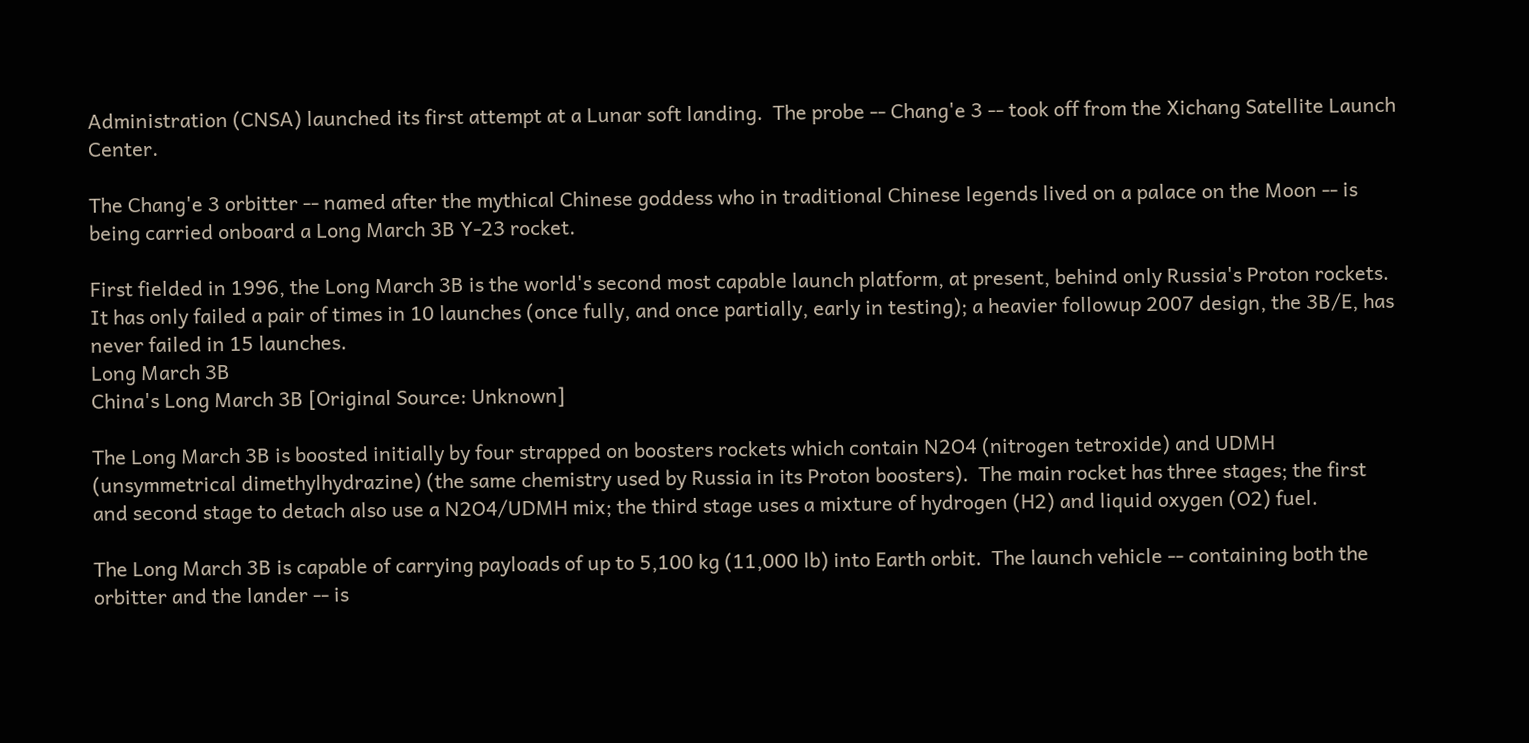Administration (CNSA) launched its first attempt at a Lunar soft landing.  The probe -- Chang'e 3 -- took off from the Xichang Satellite Launch Center.

The Chang'e 3 orbitter -- named after the mythical Chinese goddess who in traditional Chinese legends lived on a palace on the Moon -- is being carried onboard a Long March 3B Y-23 rocket.

First fielded in 1996, the Long March 3B is the world's second most capable launch platform, at present, behind only Russia's Proton rockets.  It has only failed a pair of times in 10 launches (once fully, and once partially, early in testing); a heavier followup 2007 design, the 3B/E, has never failed in 15 launches.
Long March 3B
China's Long March 3B [Original Source: Unknown]

The Long March 3B is boosted initially by four strapped on boosters rockets which contain N2O4 (nitrogen tetroxide) and UDMH (unsymmetrical dimethylhydrazine) (the same chemistry used by Russia in its Proton boosters).  The main rocket has three stages; the first and second stage to detach also use a N2O4/UDMH mix; the third stage uses a mixture of hydrogen (H2) and liquid oxygen (O2) fuel.

The Long March 3B is capable of carrying payloads of up to 5,100 kg (11,000 lb) into Earth orbit.  The launch vehicle -- containing both the orbitter and the lander -- is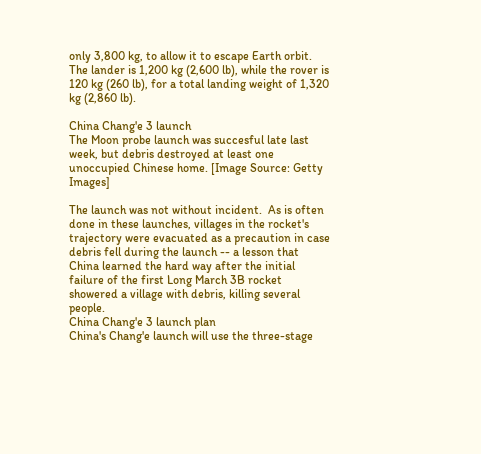only 3,800 kg, to allow it to escape Earth orbit.  The lander is 1,200 kg (2,600 lb), while the rover is 120 kg (260 lb), for a total landing weight of 1,320 kg (2,860 lb).

China Chang'e 3 launch
The Moon probe launch was succesful late last week, but debris destroyed at least one unoccupied Chinese home. [Image Source: Getty Images]

The launch was not without incident.  As is often done in these launches, villages in the rocket's trajectory were evacuated as a precaution in case debris fell during the launch -- a lesson that China learned the hard way after the initial failure of the first Long March 3B rocket showered a village with debris, killing several people.
China Chang'e 3 launch plan
China's Chang'e launch will use the three-stage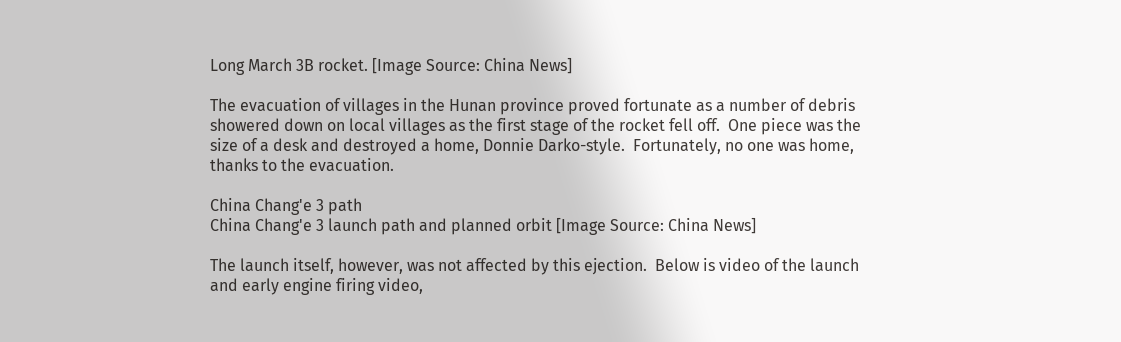Long March 3B rocket. [Image Source: China News]

The evacuation of villages in the Hunan province proved fortunate as a number of debris showered down on local villages as the first stage of the rocket fell off.  One piece was the size of a desk and destroyed a home, Donnie Darko-style.  Fortunately, no one was home, thanks to the evacuation.

China Chang'e 3 path
China Chang'e 3 launch path and planned orbit [Image Source: China News]

The launch itself, however, was not affected by this ejection.  Below is video of the launch and early engine firing video,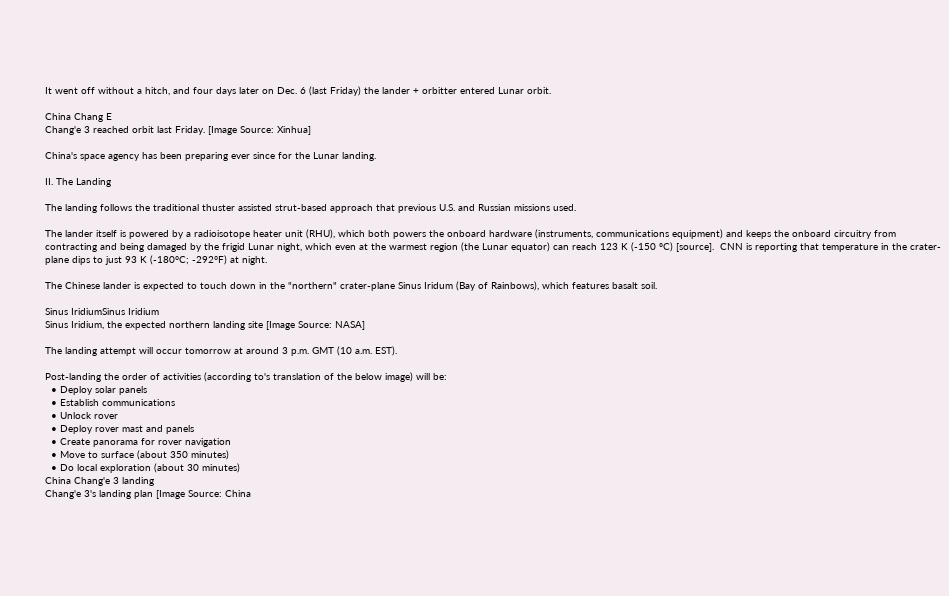It went off without a hitch, and four days later on Dec. 6 (last Friday) the lander + orbitter entered Lunar orbit.

China Chang E
Chang'e 3 reached orbit last Friday. [Image Source: Xinhua]

China's space agency has been preparing ever since for the Lunar landing.

II. The Landing

The landing follows the traditional thuster assisted strut-based approach that previous U.S. and Russian missions used.

The lander itself is powered by a radioisotope heater unit (RHU), which both powers the onboard hardware (instruments, communications equipment) and keeps the onboard circuitry from contracting and being damaged by the frigid Lunar night, which even at the warmest region (the Lunar equator) can reach 123 K (-150 ºC) [source].  CNN is reporting that temperature in the crater-plane dips to just 93 K (-180°C; -292°F) at night.

The Chinese lander is expected to touch down in the "northern" crater-plane Sinus Iridum (Bay of Rainbows), which features basalt soil.

Sinus IridiumSinus Iridium
Sinus Iridium, the expected northern landing site [Image Source: NASA]

The landing attempt will occur tomorrow at around 3 p.m. GMT (10 a.m. EST).

Post-landing the order of activities (according to's translation of the below image) will be:
  • Deploy solar panels
  • Establish communications
  • Unlock rover
  • Deploy rover mast and panels
  • Create panorama for rover navigation
  • Move to surface (about 350 minutes)
  • Do local exploration (about 30 minutes)
China Chang'e 3 landing
Chang'e 3's landing plan [Image Source: China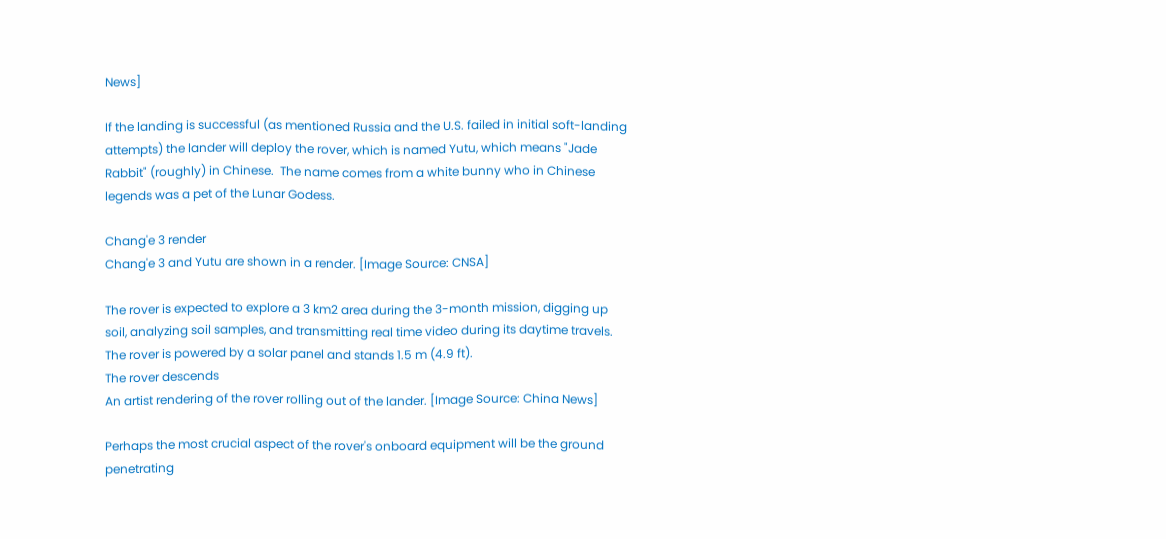News]

If the landing is successful (as mentioned Russia and the U.S. failed in initial soft-landing attempts) the lander will deploy the rover, which is named Yutu, which means "Jade Rabbit" (roughly) in Chinese.  The name comes from a white bunny who in Chinese legends was a pet of the Lunar Godess.

Chang'e 3 render
Chang'e 3 and Yutu are shown in a render. [Image Source: CNSA]

The rover is expected to explore a 3 km2 area during the 3-month mission, digging up soil, analyzing soil samples, and transmitting real time video during its daytime travels.  The rover is powered by a solar panel and stands 1.5 m (4.9 ft).
The rover descends
An artist rendering of the rover rolling out of the lander. [Image Source: China News]

Perhaps the most crucial aspect of the rover's onboard equipment will be the ground penetrating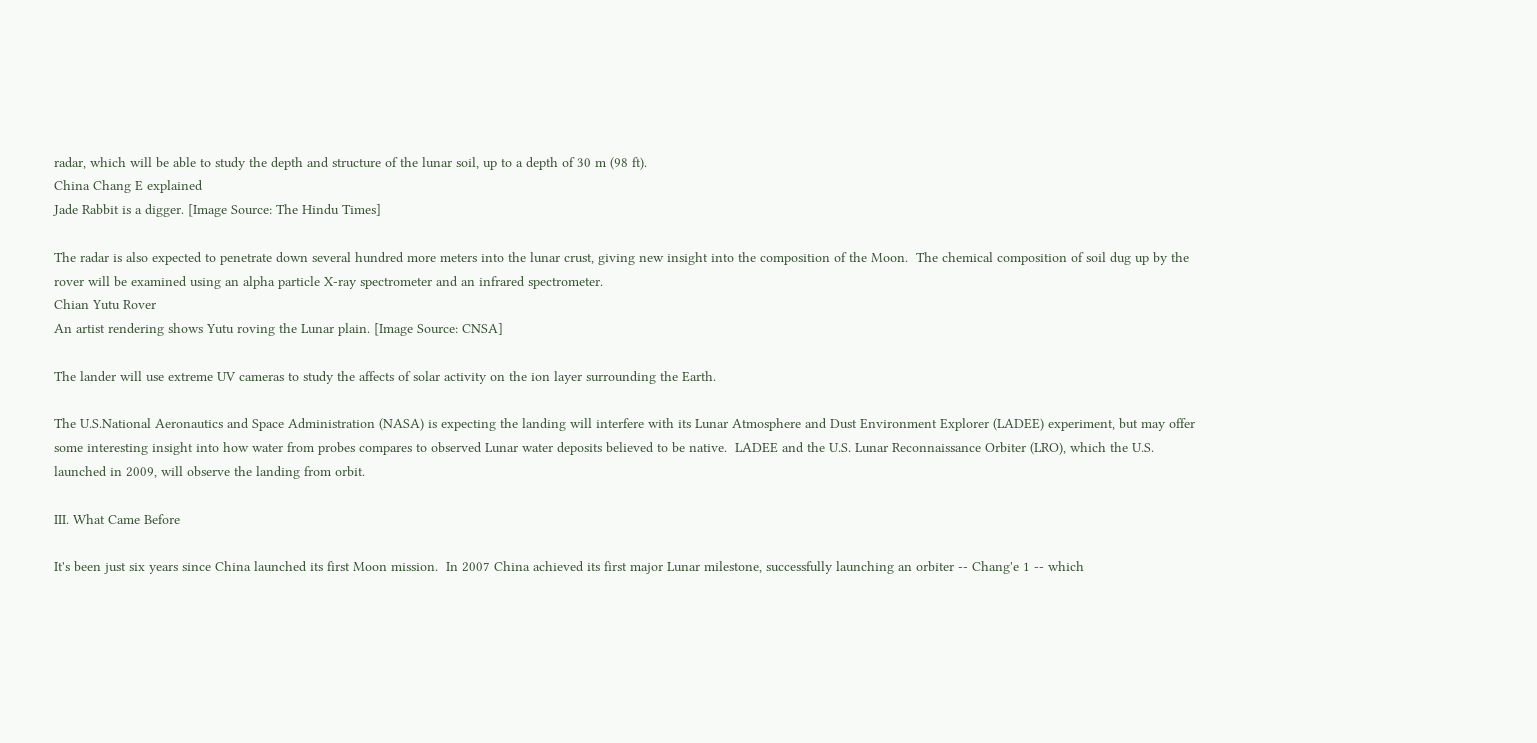radar, which will be able to study the depth and structure of the lunar soil, up to a depth of 30 m (98 ft).
China Chang E explained
Jade Rabbit is a digger. [Image Source: The Hindu Times]

The radar is also expected to penetrate down several hundred more meters into the lunar crust, giving new insight into the composition of the Moon.  The chemical composition of soil dug up by the rover will be examined using an alpha particle X-ray spectrometer and an infrared spectrometer.
Chian Yutu Rover
An artist rendering shows Yutu roving the Lunar plain. [Image Source: CNSA]

The lander will use extreme UV cameras to study the affects of solar activity on the ion layer surrounding the Earth.

The U.S.National Aeronautics and Space Administration (NASA) is expecting the landing will interfere with its Lunar Atmosphere and Dust Environment Explorer (LADEE) experiment, but may offer some interesting insight into how water from probes compares to observed Lunar water deposits believed to be native.  LADEE and the U.S. Lunar Reconnaissance Orbiter (LRO), which the U.S. launched in 2009, will observe the landing from orbit.

III. What Came Before

It's been just six years since China launched its first Moon mission.  In 2007 China achieved its first major Lunar milestone, successfully launching an orbiter -- Chang'e 1 -- which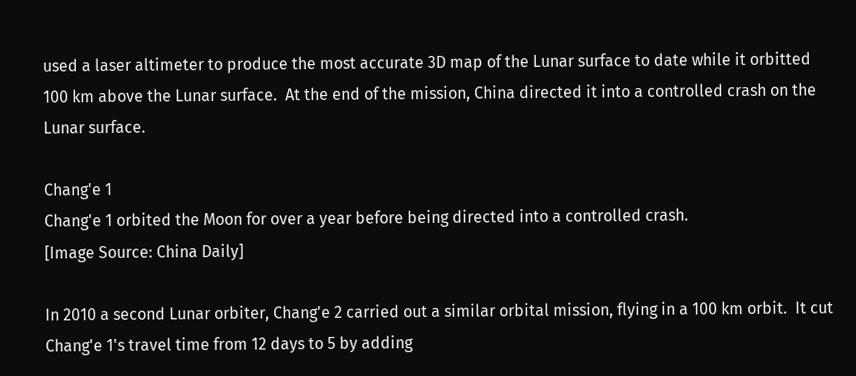used a laser altimeter to produce the most accurate 3D map of the Lunar surface to date while it orbitted 100 km above the Lunar surface.  At the end of the mission, China directed it into a controlled crash on the Lunar surface.

Chang'e 1
Chang'e 1 orbited the Moon for over a year before being directed into a controlled crash.
[Image Source: China Daily]

In 2010 a second Lunar orbiter, Chang'e 2 carried out a similar orbital mission, flying in a 100 km orbit.  It cut Chang'e 1's travel time from 12 days to 5 by adding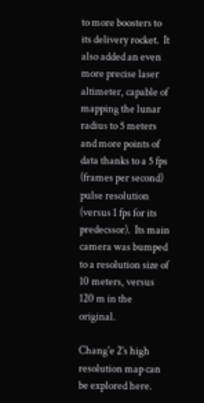to more boosters to its delivery rocket.  It also added an even more precise laser altimeter, capable of mapping the lunar radius to 5 meters and more points of data thanks to a 5 fps (frames per second) pulse resolution (versus 1 fps for its predecssor).  Its main camera was bumped to a resolution size of 10 meters, versus 120 m in the original.

Chang'e 2's high resolution map can be explored here.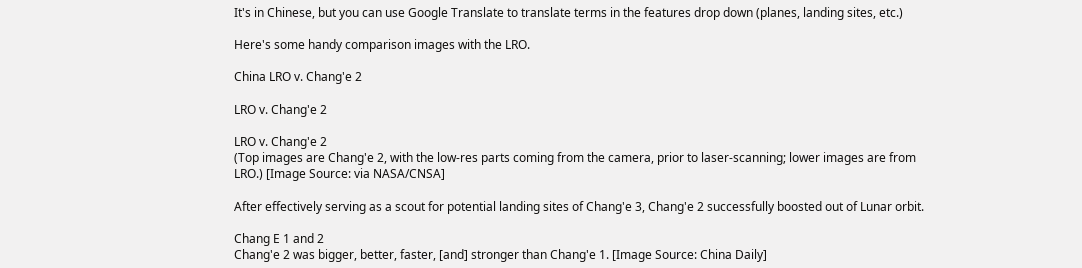It's in Chinese, but you can use Google Translate to translate terms in the features drop down (planes, landing sites, etc.)

Here's some handy comparison images with the LRO.

China LRO v. Chang'e 2

LRO v. Chang'e 2

LRO v. Chang'e 2
(Top images are Chang'e 2, with the low-res parts coming from the camera, prior to laser-scanning; lower images are from LRO.) [Image Source: via NASA/CNSA]

After effectively serving as a scout for potential landing sites of Chang'e 3, Chang'e 2 successfully boosted out of Lunar orbit.

Chang E 1 and 2
Chang'e 2 was bigger, better, faster, [and] stronger than Chang'e 1. [Image Source: China Daily]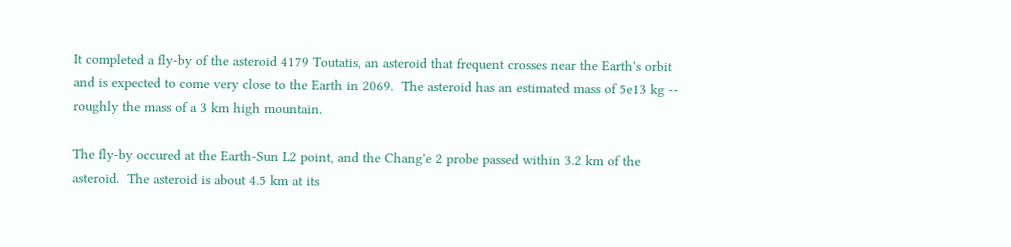It completed a fly-by of the asteroid 4179 Toutatis, an asteroid that frequent crosses near the Earth's orbit and is expected to come very close to the Earth in 2069.  The asteroid has an estimated mass of 5e13 kg -- roughly the mass of a 3 km high mountain.

The fly-by occured at the Earth-Sun L2 point, and the Chang'e 2 probe passed within 3.2 km of the asteroid.  The asteroid is about 4.5 km at its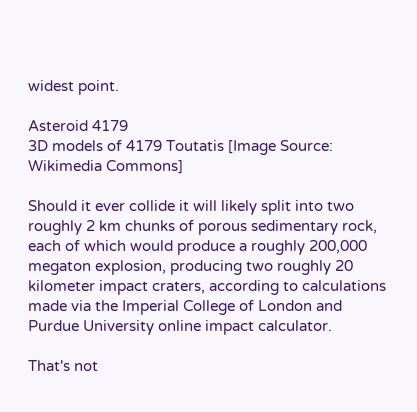widest point.

Asteroid 4179
3D models of 4179 Toutatis [Image Source: Wikimedia Commons]

Should it ever collide it will likely split into two roughly 2 km chunks of porous sedimentary rock, each of which would produce a roughly 200,000 megaton explosion, producing two roughly 20 kilometer impact craters, according to calculations made via the Imperial College of London and Purdue University online impact calculator.

That's not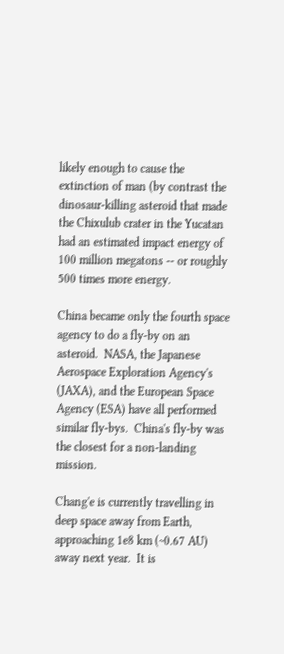likely enough to cause the extinction of man (by contrast the dinosaur-killing asteroid that made the Chixulub crater in the Yucatan had an estimated impact energy of 100 million megatons -- or roughly 500 times more energy.

China became only the fourth space agency to do a fly-by on an asteroid.  NASA, the Japanese Aerospace Exploration Agency's (JAXA), and the European Space Agency (ESA) have all performed similar fly-bys.  China's fly-by was the closest for a non-landing mission.

Chang'e is currently travelling in deep space away from Earth, approaching 1e8 km (~0.67 AU) away next year.  It is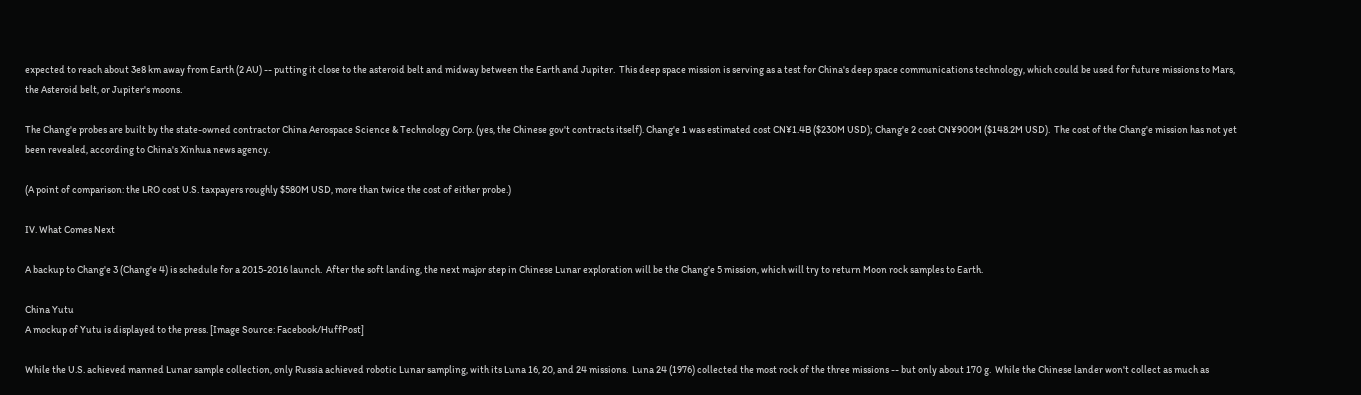expected to reach about 3e8 km away from Earth (2 AU) -- putting it close to the asteroid belt and midway between the Earth and Jupiter.  This deep space mission is serving as a test for China's deep space communications technology, which could be used for future missions to Mars, the Asteroid belt, or Jupiter's moons.

The Chang'e probes are built by the state-owned contractor China Aerospace Science & Technology Corp. (yes, the Chinese gov't contracts itself). Chang'e 1 was estimated cost CN¥1.4B ($230M USD); Chang'e 2 cost CN¥900M ($148.2M USD).  The cost of the Chang'e mission has not yet been revealed, according to China's Xinhua news agency.

(A point of comparison: the LRO cost U.S. taxpayers roughly $580M USD, more than twice the cost of either probe.)

IV. What Comes Next

A backup to Chang'e 3 (Chang'e 4) is schedule for a 2015-2016 launch.  After the soft landing, the next major step in Chinese Lunar exploration will be the Chang'e 5 mission, which will try to return Moon rock samples to Earth.

China Yutu
A mockup of Yutu is displayed to the press. [Image Source: Facebook/HuffPost]

While the U.S. achieved manned Lunar sample collection, only Russia achieved robotic Lunar sampling, with its Luna 16, 20, and 24 missions.  Luna 24 (1976) collected the most rock of the three missions -- but only about 170 g.  While the Chinese lander won't collect as much as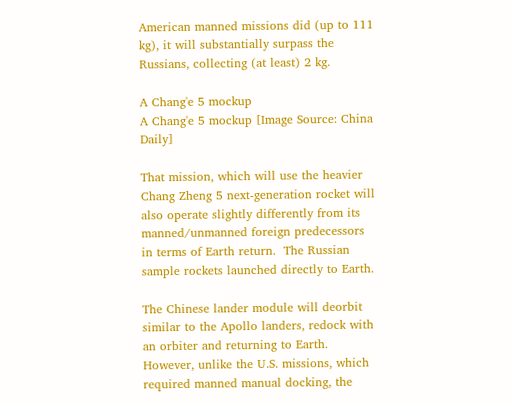American manned missions did (up to 111 kg), it will substantially surpass the Russians, collecting (at least) 2 kg.

A Chang'e 5 mockup
A Chang'e 5 mockup [Image Source: China Daily]

That mission, which will use the heavier Chang Zheng 5 next-generation rocket will also operate slightly differently from its manned/unmanned foreign predecessors in terms of Earth return.  The Russian sample rockets launched directly to Earth.

The Chinese lander module will deorbit similar to the Apollo landers, redock with an orbiter and returning to Earth.  However, unlike the U.S. missions, which required manned manual docking, the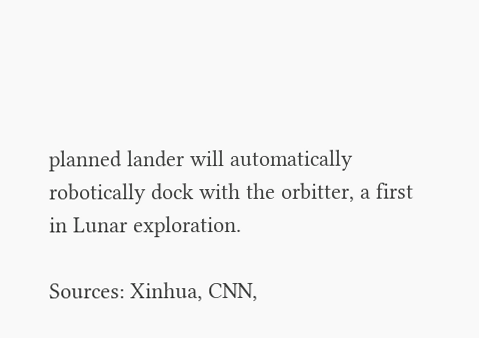planned lander will automatically robotically dock with the orbitter, a first in Lunar exploration.

Sources: Xinhua, CNN,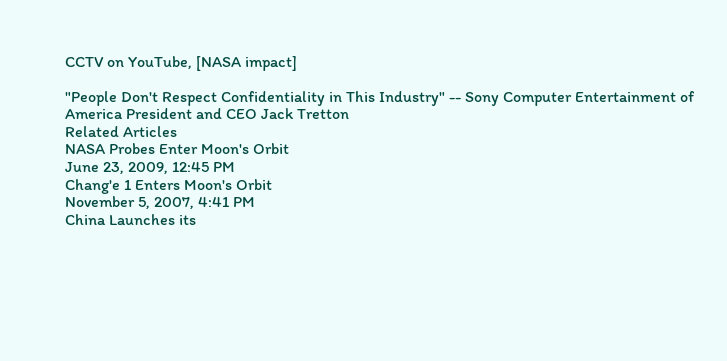CCTV on YouTube, [NASA impact]

"People Don't Respect Confidentiality in This Industry" -- Sony Computer Entertainment of America President and CEO Jack Tretton
Related Articles
NASA Probes Enter Moon's Orbit
June 23, 2009, 12:45 PM
Chang'e 1 Enters Moon's Orbit
November 5, 2007, 4:41 PM
China Launches its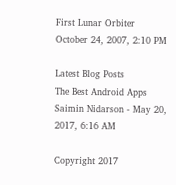First Lunar Orbiter
October 24, 2007, 2:10 PM

Latest Blog Posts
The Best Android Apps
Saimin Nidarson - May 20, 2017, 6:16 AM

Copyright 2017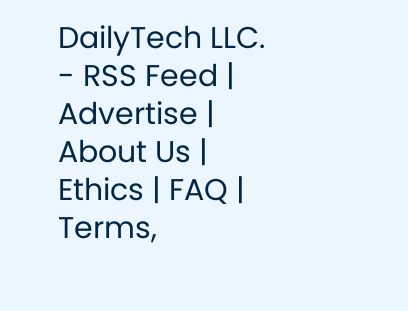DailyTech LLC. - RSS Feed | Advertise | About Us | Ethics | FAQ | Terms,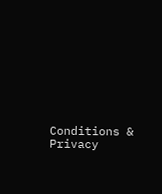Conditions & Privacy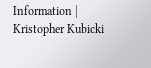Information | Kristopher Kubicki